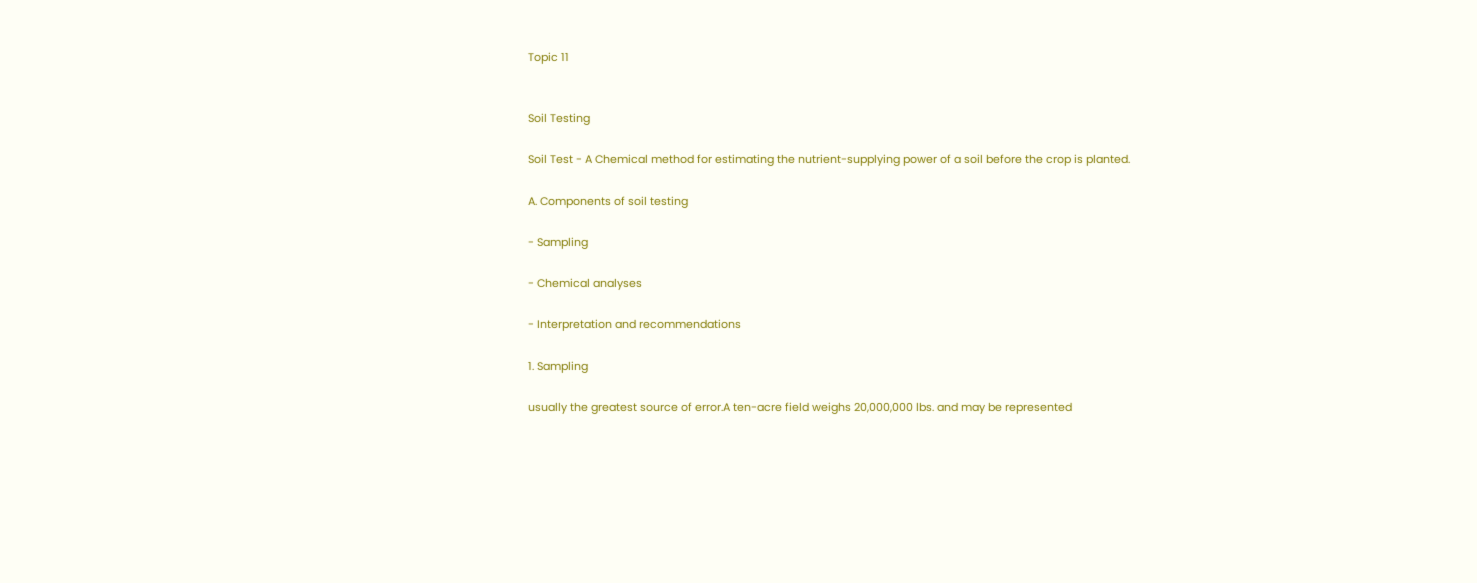Topic 11


Soil Testing

Soil Test - A Chemical method for estimating the nutrient-supplying power of a soil before the crop is planted.

A. Components of soil testing

- Sampling

- Chemical analyses

- Interpretation and recommendations

1. Sampling

usually the greatest source of error.A ten-acre field weighs 20,000,000 lbs. and may be represented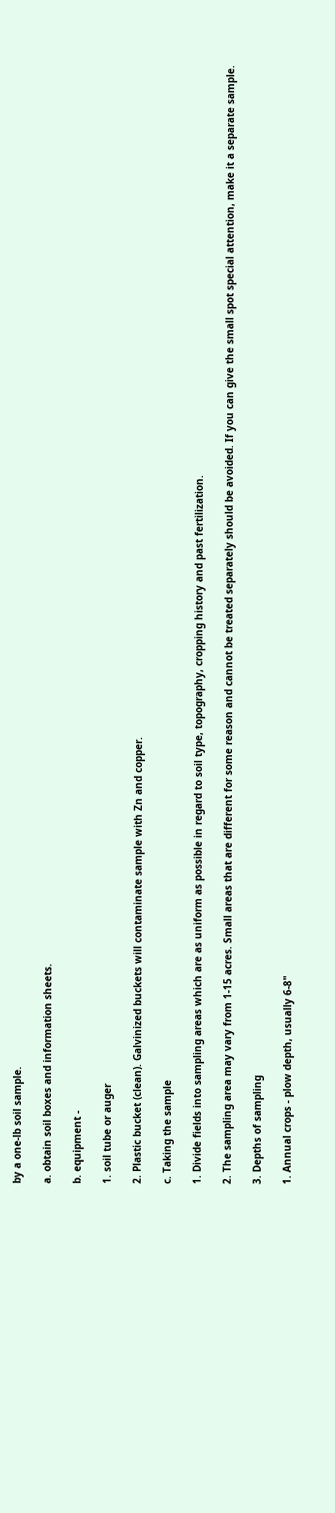by a one-lb soil sample.

a. obtain soil boxes and information sheets.

b. equipment -

1. soil tube or auger

2. Plastic bucket (clean). Galvinized buckets will contaminate sample with Zn and copper.

c. Taking the sample

1. Divide fields into sampling areas which are as uniform as possible in regard to soil type, topography, cropping history and past fertilization.

2. The sampling area may vary from 1-15 acres. Small areas that are different for some reason and cannot be treated separately should be avoided. If you can give the small spot special attention, make it a separate sample.

3. Depths of sampling

1. Annual crops - plow depth, usually 6-8"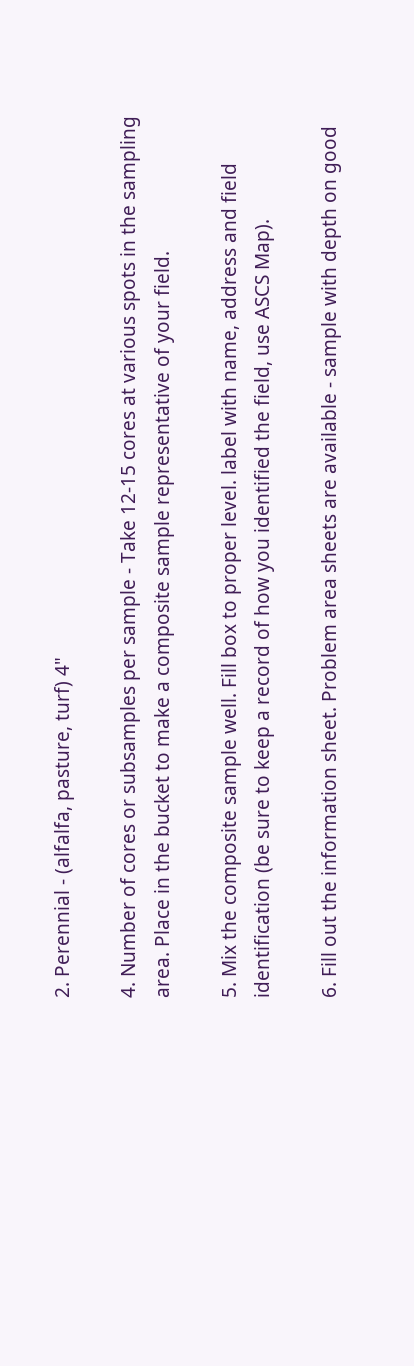2. Perennial - (alfalfa, pasture, turf) 4"

4. Number of cores or subsamples per sample - Take 12-15 cores at various spots in the sampling area. Place in the bucket to make a composite sample representative of your field.

5. Mix the composite sample well. Fill box to proper level. label with name, address and field identification (be sure to keep a record of how you identified the field, use ASCS Map).

6. Fill out the information sheet. Problem area sheets are available - sample with depth on good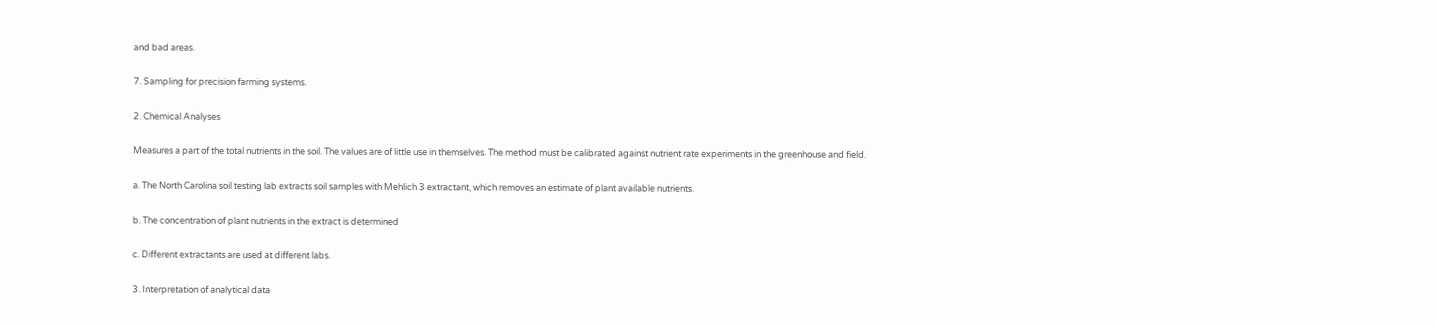and bad areas.

7. Sampling for precision farming systems.

2. Chemical Analyses

Measures a part of the total nutrients in the soil. The values are of little use in themselves. The method must be calibrated against nutrient rate experiments in the greenhouse and field.

a. The North Carolina soil testing lab extracts soil samples with Mehlich 3 extractant, which removes an estimate of plant available nutrients.

b. The concentration of plant nutrients in the extract is determined

c. Different extractants are used at different labs.

3. Interpretation of analytical data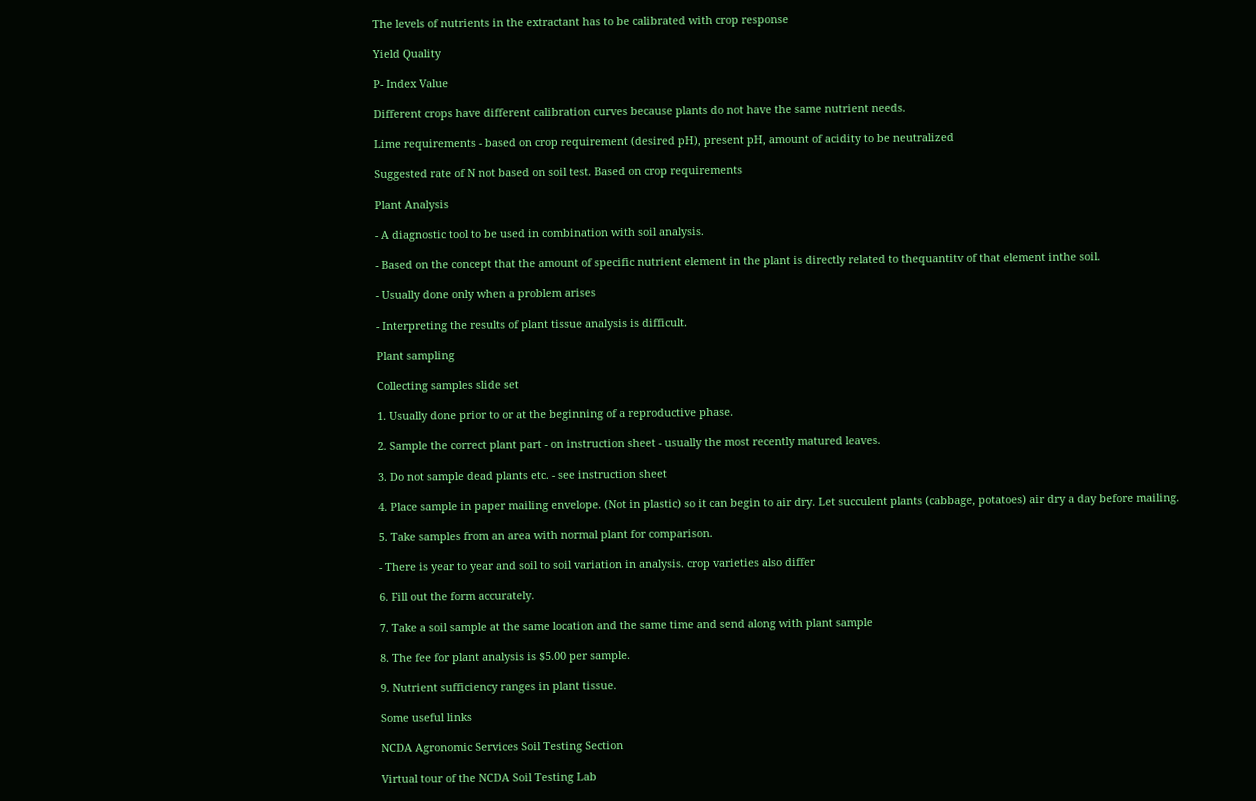The levels of nutrients in the extractant has to be calibrated with crop response

Yield Quality

P- Index Value

Different crops have different calibration curves because plants do not have the same nutrient needs.

Lime requirements - based on crop requirement (desired pH), present pH, amount of acidity to be neutralized

Suggested rate of N not based on soil test. Based on crop requirements

Plant Analysis

- A diagnostic tool to be used in combination with soil analysis.

- Based on the concept that the amount of specific nutrient element in the plant is directly related to thequantitv of that element inthe soil.

- Usually done only when a problem arises

- Interpreting the results of plant tissue analysis is difficult.

Plant sampling

Collecting samples slide set

1. Usually done prior to or at the beginning of a reproductive phase.

2. Sample the correct plant part - on instruction sheet - usually the most recently matured leaves.

3. Do not sample dead plants etc. - see instruction sheet

4. Place sample in paper mailing envelope. (Not in plastic) so it can begin to air dry. Let succulent plants (cabbage, potatoes) air dry a day before mailing.

5. Take samples from an area with normal plant for comparison.

- There is year to year and soil to soil variation in analysis. crop varieties also differ

6. Fill out the form accurately.

7. Take a soil sample at the same location and the same time and send along with plant sample

8. The fee for plant analysis is $5.00 per sample.

9. Nutrient sufficiency ranges in plant tissue.

Some useful links

NCDA Agronomic Services Soil Testing Section

Virtual tour of the NCDA Soil Testing Lab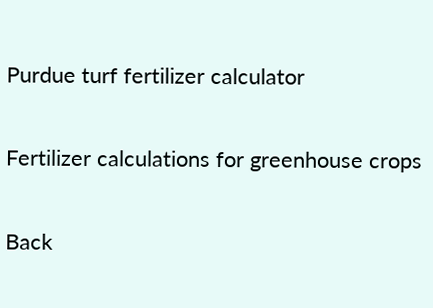Purdue turf fertilizer calculator

Fertilizer calculations for greenhouse crops

Back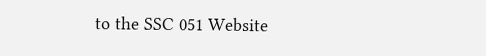to the SSC 051 Website